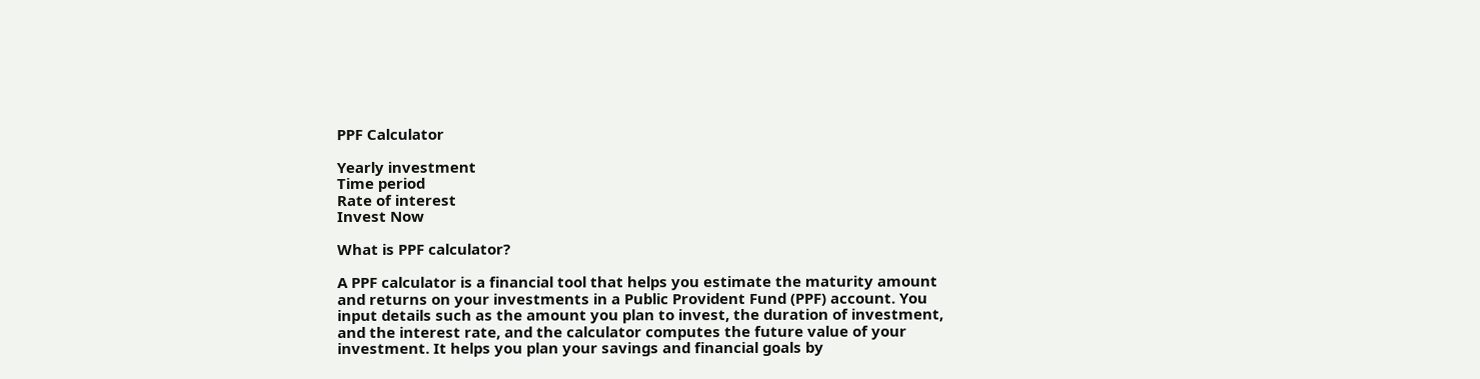PPF Calculator

Yearly investment
Time period
Rate of interest
Invest Now

What is PPF calculator?

A PPF calculator is a financial tool that helps you estimate the maturity amount and returns on your investments in a Public Provident Fund (PPF) account. You input details such as the amount you plan to invest, the duration of investment, and the interest rate, and the calculator computes the future value of your investment. It helps you plan your savings and financial goals by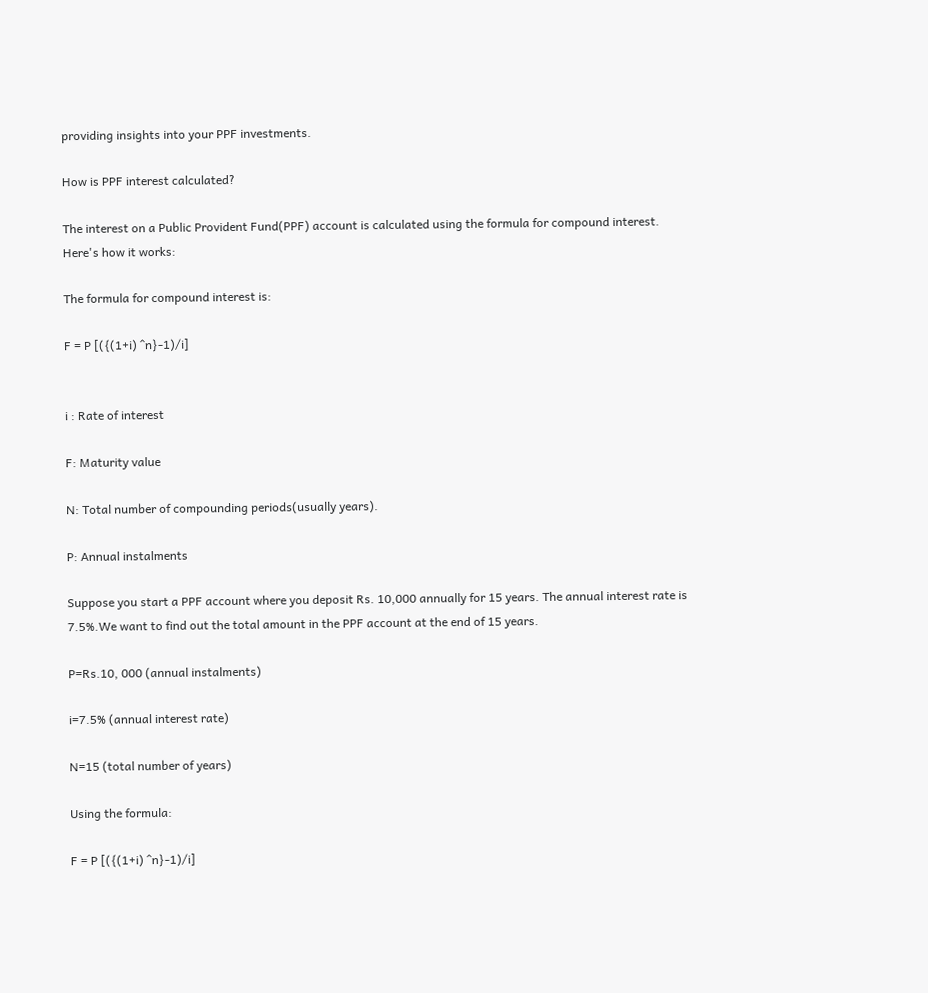providing insights into your PPF investments.

How is PPF interest calculated?

The interest on a Public Provident Fund(PPF) account is calculated using the formula for compound interest. Here's how it works:

The formula for compound interest is:

F = P [({(1+i) ^n}-1)/i]


i : Rate of interest

F: Maturity value

N: Total number of compounding periods(usually years).

P: Annual instalments

Suppose you start a PPF account where you deposit Rs. 10,000 annually for 15 years. The annual interest rate is 7.5%.We want to find out the total amount in the PPF account at the end of 15 years.

P=Rs.10, 000 (annual instalments)

i=7.5% (annual interest rate)

N=15 (total number of years)

Using the formula:

F = P [({(1+i) ^n}-1)/i]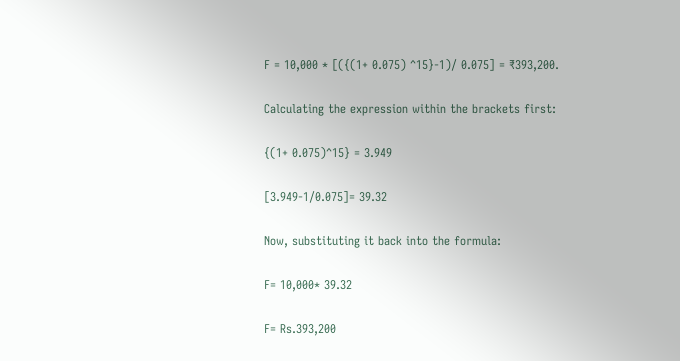F = 10,000 * [({(1+ 0.075) ^15}-1)/ 0.075] = ₹393,200.

Calculating the expression within the brackets first:

{(1+ 0.075)^15} = 3.949

[3.949-1/0.075]= 39.32

Now, substituting it back into the formula:

F= 10,000* 39.32

F= Rs.393,200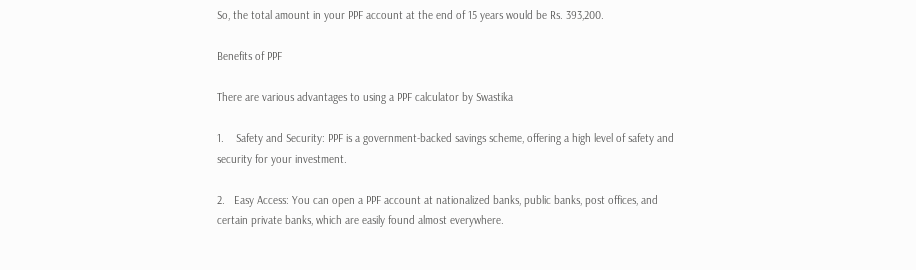So, the total amount in your PPF account at the end of 15 years would be Rs. 393,200.

Benefits of PPF

There are various advantages to using a PPF calculator by Swastika

1.    Safety and Security: PPF is a government-backed savings scheme, offering a high level of safety and security for your investment.

2.   Easy Access: You can open a PPF account at nationalized banks, public banks, post offices, and certain private banks, which are easily found almost everywhere.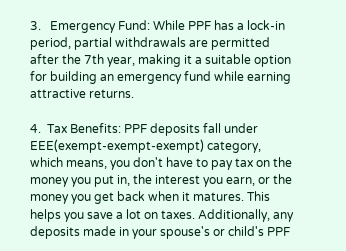3.   Emergency Fund: While PPF has a lock-in period, partial withdrawals are permitted after the 7th year, making it a suitable option for building an emergency fund while earning attractive returns.

4.  Tax Benefits: PPF deposits fall under EEE(exempt-exempt-exempt) category, which means, you don't have to pay tax on the money you put in, the interest you earn, or the money you get back when it matures. This helps you save a lot on taxes. Additionally, any deposits made in your spouse's or child's PPF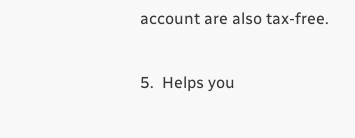account are also tax-free.

5.  Helps you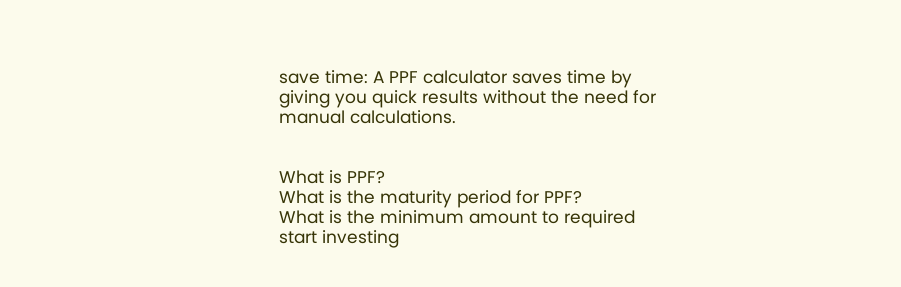save time: A PPF calculator saves time by giving you quick results without the need for manual calculations.


What is PPF?
What is the maturity period for PPF?
What is the minimum amount to required start investing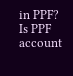in PPF?
Is PPF account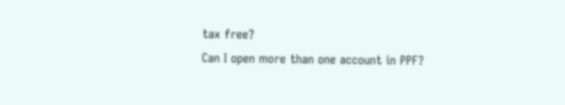tax free?
Can I open more than one account in PPF?